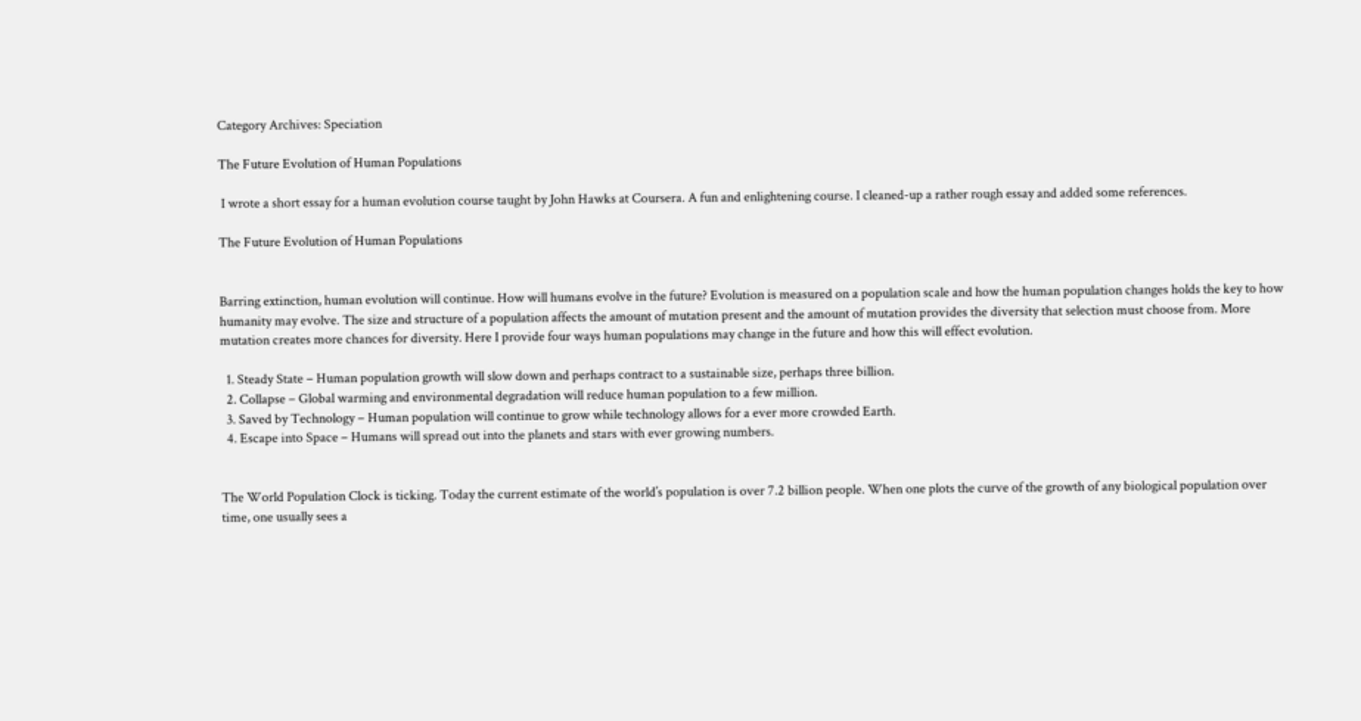Category Archives: Speciation

The Future Evolution of Human Populations

 I wrote a short essay for a human evolution course taught by John Hawks at Coursera. A fun and enlightening course. I cleaned-up a rather rough essay and added some references.

The Future Evolution of Human Populations


Barring extinction, human evolution will continue. How will humans evolve in the future? Evolution is measured on a population scale and how the human population changes holds the key to how humanity may evolve. The size and structure of a population affects the amount of mutation present and the amount of mutation provides the diversity that selection must choose from. More mutation creates more chances for diversity. Here I provide four ways human populations may change in the future and how this will effect evolution.

  1. Steady State – Human population growth will slow down and perhaps contract to a sustainable size, perhaps three billion.
  2. Collapse – Global warming and environmental degradation will reduce human population to a few million.
  3. Saved by Technology – Human population will continue to grow while technology allows for a ever more crowded Earth.
  4. Escape into Space – Humans will spread out into the planets and stars with ever growing numbers.


The World Population Clock is ticking. Today the current estimate of the world’s population is over 7.2 billion people. When one plots the curve of the growth of any biological population over time, one usually sees a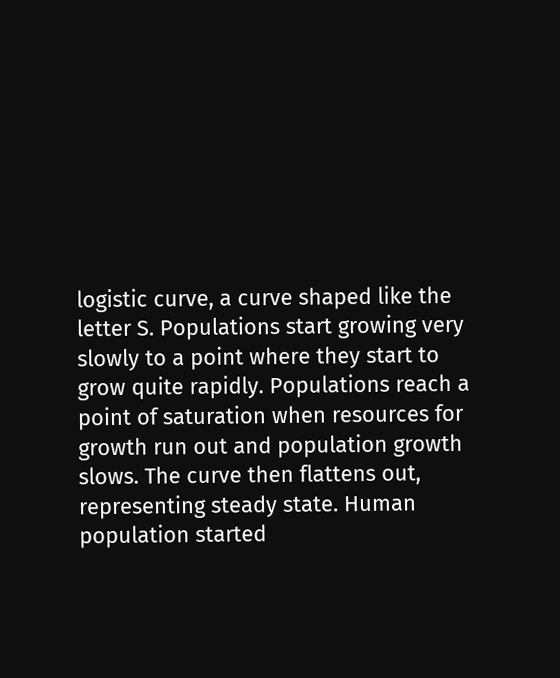logistic curve, a curve shaped like the letter S. Populations start growing very slowly to a point where they start to grow quite rapidly. Populations reach a point of saturation when resources for growth run out and population growth slows. The curve then flattens out, representing steady state. Human population started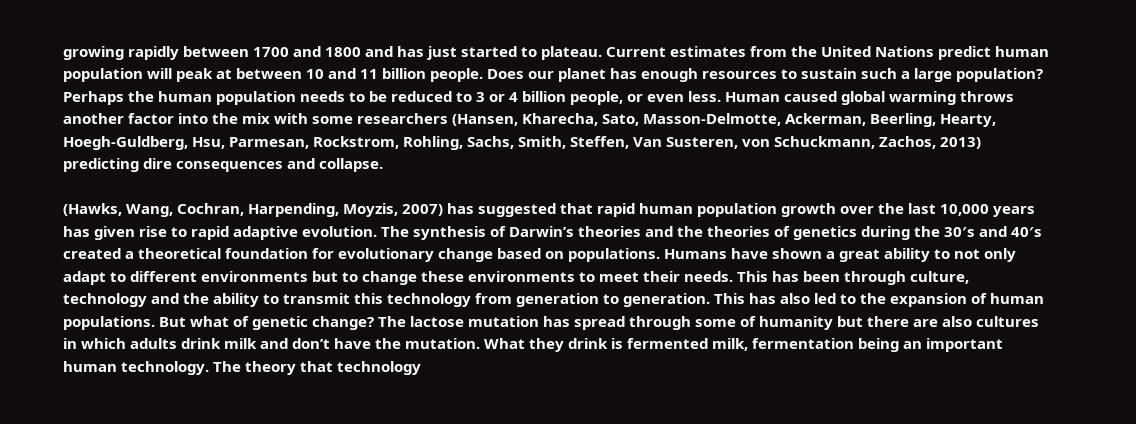growing rapidly between 1700 and 1800 and has just started to plateau. Current estimates from the United Nations predict human population will peak at between 10 and 11 billion people. Does our planet has enough resources to sustain such a large population? Perhaps the human population needs to be reduced to 3 or 4 billion people, or even less. Human caused global warming throws another factor into the mix with some researchers (Hansen, Kharecha, Sato, Masson-Delmotte, Ackerman, Beerling, Hearty, Hoegh-Guldberg, Hsu, Parmesan, Rockstrom, Rohling, Sachs, Smith, Steffen, Van Susteren, von Schuckmann, Zachos, 2013) predicting dire consequences and collapse.

(Hawks, Wang, Cochran, Harpending, Moyzis, 2007) has suggested that rapid human population growth over the last 10,000 years has given rise to rapid adaptive evolution. The synthesis of Darwin’s theories and the theories of genetics during the 30′s and 40′s created a theoretical foundation for evolutionary change based on populations. Humans have shown a great ability to not only adapt to different environments but to change these environments to meet their needs. This has been through culture, technology and the ability to transmit this technology from generation to generation. This has also led to the expansion of human populations. But what of genetic change? The lactose mutation has spread through some of humanity but there are also cultures in which adults drink milk and don’t have the mutation. What they drink is fermented milk, fermentation being an important human technology. The theory that technology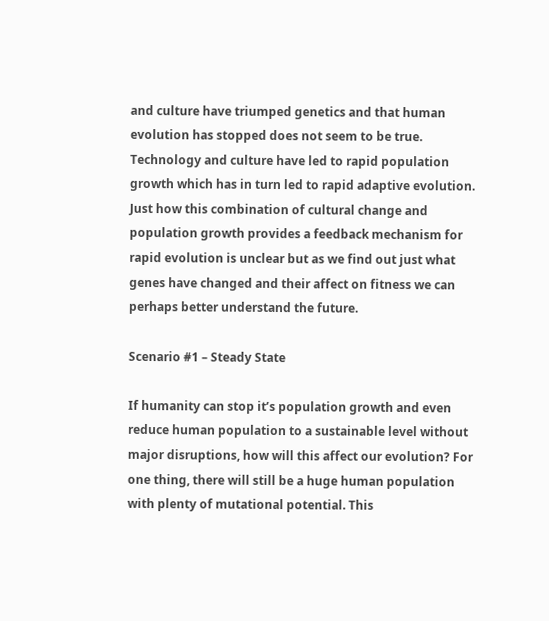and culture have triumped genetics and that human evolution has stopped does not seem to be true. Technology and culture have led to rapid population growth which has in turn led to rapid adaptive evolution. Just how this combination of cultural change and population growth provides a feedback mechanism for rapid evolution is unclear but as we find out just what genes have changed and their affect on fitness we can perhaps better understand the future.

Scenario #1 – Steady State

If humanity can stop it’s population growth and even reduce human population to a sustainable level without major disruptions, how will this affect our evolution? For one thing, there will still be a huge human population with plenty of mutational potential. This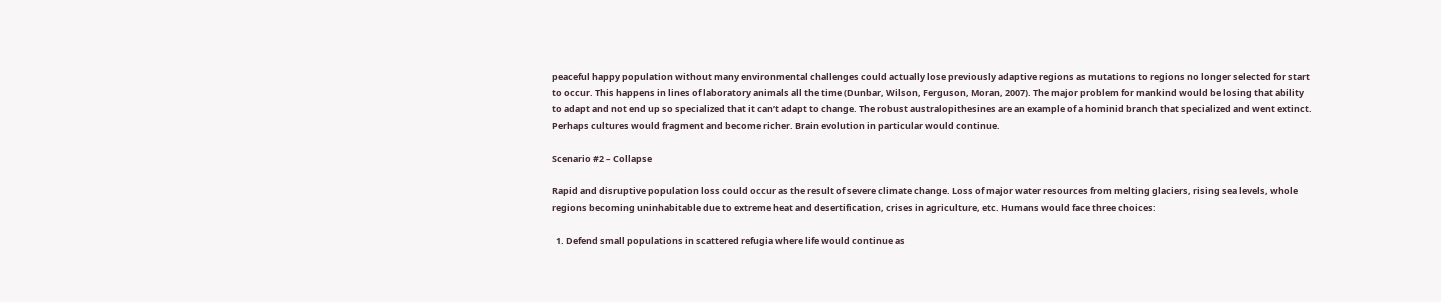peaceful happy population without many environmental challenges could actually lose previously adaptive regions as mutations to regions no longer selected for start to occur. This happens in lines of laboratory animals all the time (Dunbar, Wilson, Ferguson, Moran, 2007). The major problem for mankind would be losing that ability to adapt and not end up so specialized that it can’t adapt to change. The robust australopithesines are an example of a hominid branch that specialized and went extinct. Perhaps cultures would fragment and become richer. Brain evolution in particular would continue.

Scenario #2 – Collapse

Rapid and disruptive population loss could occur as the result of severe climate change. Loss of major water resources from melting glaciers, rising sea levels, whole regions becoming uninhabitable due to extreme heat and desertification, crises in agriculture, etc. Humans would face three choices:

  1. Defend small populations in scattered refugia where life would continue as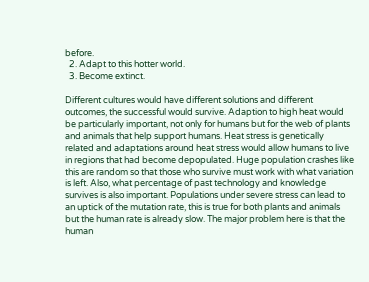before.
  2. Adapt to this hotter world.
  3. Become extinct.

Different cultures would have different solutions and different outcomes, the successful would survive. Adaption to high heat would be particularly important, not only for humans but for the web of plants and animals that help support humans. Heat stress is genetically related and adaptations around heat stress would allow humans to live in regions that had become depopulated. Huge population crashes like this are random so that those who survive must work with what variation is left. Also, what percentage of past technology and knowledge survives is also important. Populations under severe stress can lead to an uptick of the mutation rate, this is true for both plants and animals but the human rate is already slow. The major problem here is that the human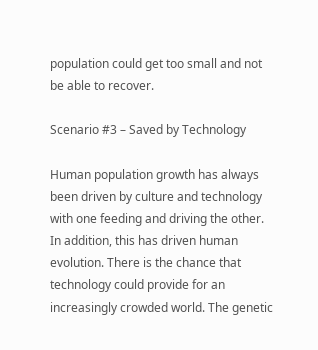population could get too small and not be able to recover.

Scenario #3 – Saved by Technology

Human population growth has always been driven by culture and technology with one feeding and driving the other. In addition, this has driven human evolution. There is the chance that technology could provide for an increasingly crowded world. The genetic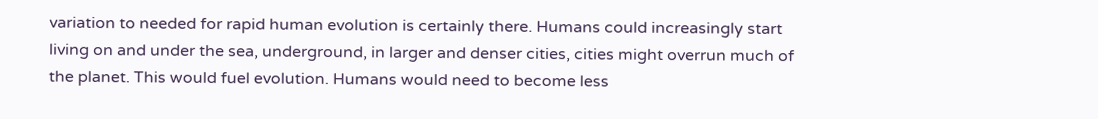variation to needed for rapid human evolution is certainly there. Humans could increasingly start living on and under the sea, underground, in larger and denser cities, cities might overrun much of the planet. This would fuel evolution. Humans would need to become less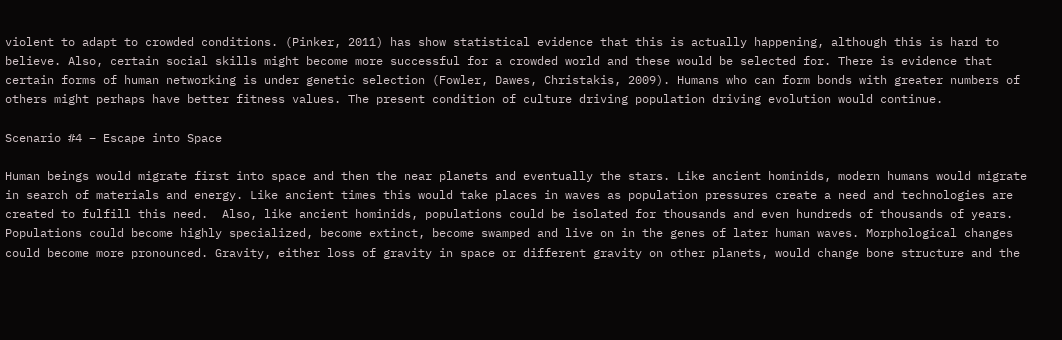violent to adapt to crowded conditions. (Pinker, 2011) has show statistical evidence that this is actually happening, although this is hard to believe. Also, certain social skills might become more successful for a crowded world and these would be selected for. There is evidence that certain forms of human networking is under genetic selection (Fowler, Dawes, Christakis, 2009). Humans who can form bonds with greater numbers of others might perhaps have better fitness values. The present condition of culture driving population driving evolution would continue.

Scenario #4 – Escape into Space

Human beings would migrate first into space and then the near planets and eventually the stars. Like ancient hominids, modern humans would migrate in search of materials and energy. Like ancient times this would take places in waves as population pressures create a need and technologies are created to fulfill this need.  Also, like ancient hominids, populations could be isolated for thousands and even hundreds of thousands of years. Populations could become highly specialized, become extinct, become swamped and live on in the genes of later human waves. Morphological changes could become more pronounced. Gravity, either loss of gravity in space or different gravity on other planets, would change bone structure and the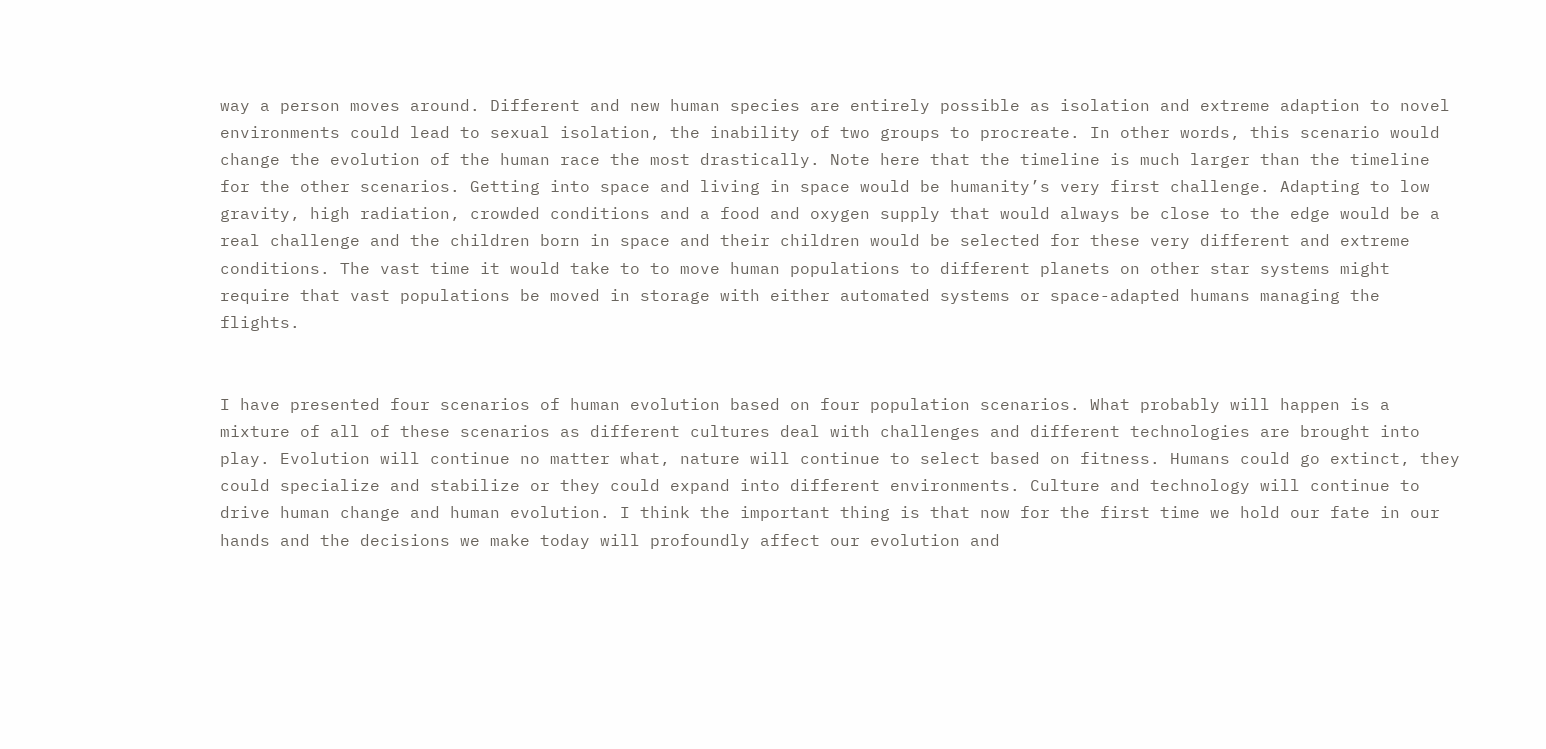way a person moves around. Different and new human species are entirely possible as isolation and extreme adaption to novel environments could lead to sexual isolation, the inability of two groups to procreate. In other words, this scenario would change the evolution of the human race the most drastically. Note here that the timeline is much larger than the timeline for the other scenarios. Getting into space and living in space would be humanity’s very first challenge. Adapting to low gravity, high radiation, crowded conditions and a food and oxygen supply that would always be close to the edge would be a real challenge and the children born in space and their children would be selected for these very different and extreme conditions. The vast time it would take to to move human populations to different planets on other star systems might require that vast populations be moved in storage with either automated systems or space-adapted humans managing the flights.


I have presented four scenarios of human evolution based on four population scenarios. What probably will happen is a mixture of all of these scenarios as different cultures deal with challenges and different technologies are brought into play. Evolution will continue no matter what, nature will continue to select based on fitness. Humans could go extinct, they could specialize and stabilize or they could expand into different environments. Culture and technology will continue to drive human change and human evolution. I think the important thing is that now for the first time we hold our fate in our hands and the decisions we make today will profoundly affect our evolution and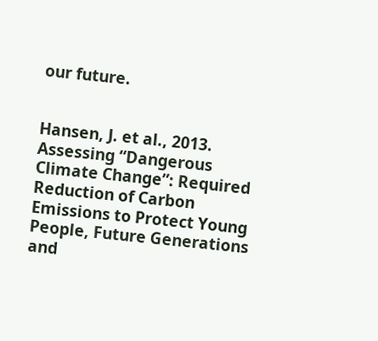our future.


Hansen, J. et al., 2013. Assessing “Dangerous Climate Change”: Required Reduction of Carbon Emissions to Protect Young People, Future Generations and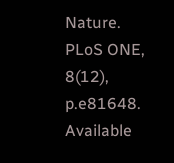Nature. PLoS ONE, 8(12), p.e81648. Available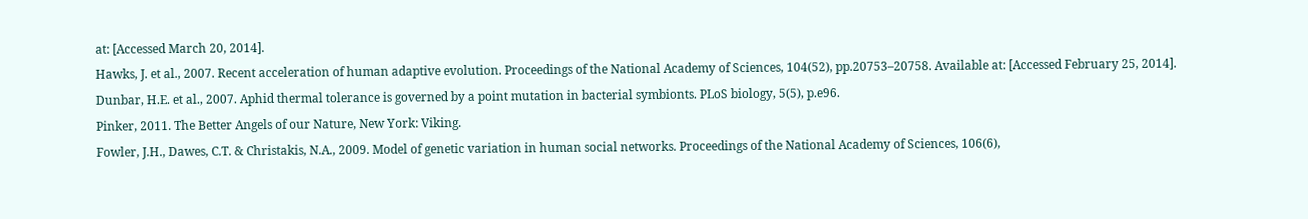at: [Accessed March 20, 2014].
Hawks, J. et al., 2007. Recent acceleration of human adaptive evolution. Proceedings of the National Academy of Sciences, 104(52), pp.20753–20758. Available at: [Accessed February 25, 2014].
Dunbar, H.E. et al., 2007. Aphid thermal tolerance is governed by a point mutation in bacterial symbionts. PLoS biology, 5(5), p.e96.
Pinker, 2011. The Better Angels of our Nature, New York: Viking.
Fowler, J.H., Dawes, C.T. & Christakis, N.A., 2009. Model of genetic variation in human social networks. Proceedings of the National Academy of Sciences, 106(6),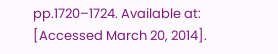pp.1720–1724. Available at: [Accessed March 20, 2014].